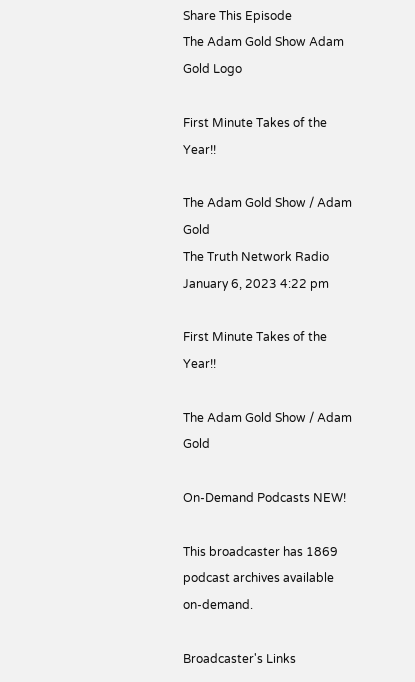Share This Episode
The Adam Gold Show Adam Gold Logo

First Minute Takes of the Year!!

The Adam Gold Show / Adam Gold
The Truth Network Radio
January 6, 2023 4:22 pm

First Minute Takes of the Year!!

The Adam Gold Show / Adam Gold

On-Demand Podcasts NEW!

This broadcaster has 1869 podcast archives available on-demand.

Broadcaster's Links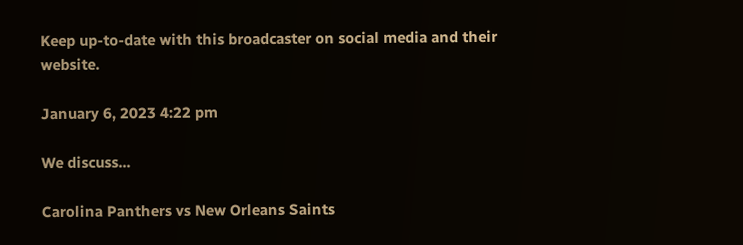Keep up-to-date with this broadcaster on social media and their website.

January 6, 2023 4:22 pm

We discuss...

Carolina Panthers vs New Orleans Saints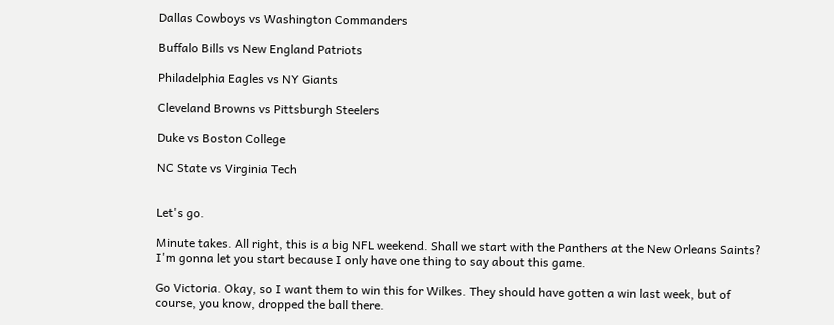Dallas Cowboys vs Washington Commanders

Buffalo Bills vs New England Patriots

Philadelphia Eagles vs NY Giants

Cleveland Browns vs Pittsburgh Steelers

Duke vs Boston College

NC State vs Virginia Tech


Let's go.

Minute takes. All right, this is a big NFL weekend. Shall we start with the Panthers at the New Orleans Saints? I'm gonna let you start because I only have one thing to say about this game.

Go Victoria. Okay, so I want them to win this for Wilkes. They should have gotten a win last week, but of course, you know, dropped the ball there.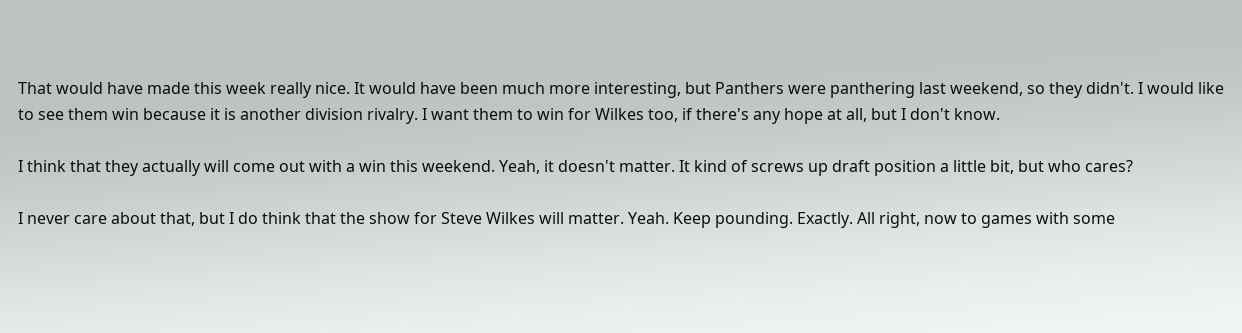That would have made this week really nice. It would have been much more interesting, but Panthers were panthering last weekend, so they didn't. I would like to see them win because it is another division rivalry. I want them to win for Wilkes too, if there's any hope at all, but I don't know.

I think that they actually will come out with a win this weekend. Yeah, it doesn't matter. It kind of screws up draft position a little bit, but who cares?

I never care about that, but I do think that the show for Steve Wilkes will matter. Yeah. Keep pounding. Exactly. All right, now to games with some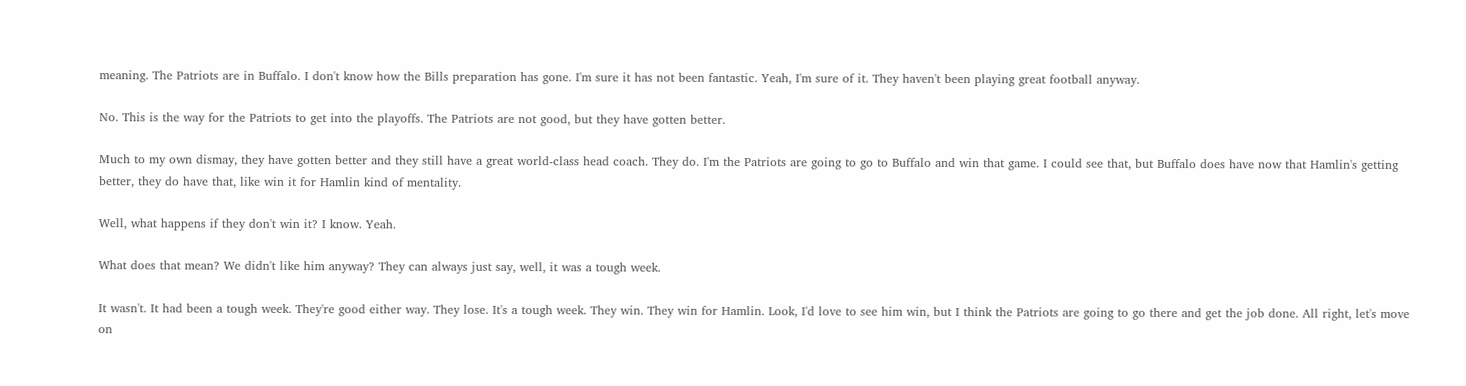meaning. The Patriots are in Buffalo. I don't know how the Bills preparation has gone. I'm sure it has not been fantastic. Yeah, I'm sure of it. They haven't been playing great football anyway.

No. This is the way for the Patriots to get into the playoffs. The Patriots are not good, but they have gotten better.

Much to my own dismay, they have gotten better and they still have a great world-class head coach. They do. I'm the Patriots are going to go to Buffalo and win that game. I could see that, but Buffalo does have now that Hamlin's getting better, they do have that, like win it for Hamlin kind of mentality.

Well, what happens if they don't win it? I know. Yeah.

What does that mean? We didn't like him anyway? They can always just say, well, it was a tough week.

It wasn't. It had been a tough week. They're good either way. They lose. It's a tough week. They win. They win for Hamlin. Look, I'd love to see him win, but I think the Patriots are going to go there and get the job done. All right, let's move on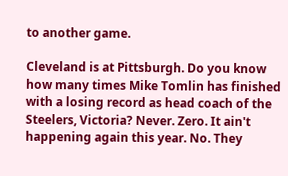to another game.

Cleveland is at Pittsburgh. Do you know how many times Mike Tomlin has finished with a losing record as head coach of the Steelers, Victoria? Never. Zero. It ain't happening again this year. No. They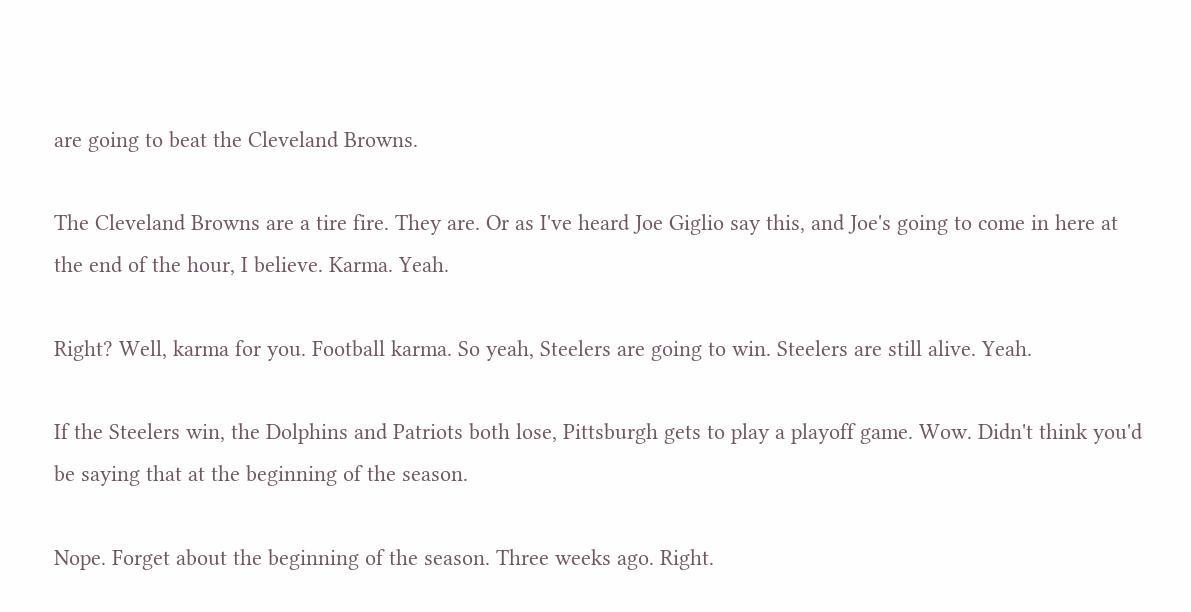are going to beat the Cleveland Browns.

The Cleveland Browns are a tire fire. They are. Or as I've heard Joe Giglio say this, and Joe's going to come in here at the end of the hour, I believe. Karma. Yeah.

Right? Well, karma for you. Football karma. So yeah, Steelers are going to win. Steelers are still alive. Yeah.

If the Steelers win, the Dolphins and Patriots both lose, Pittsburgh gets to play a playoff game. Wow. Didn't think you'd be saying that at the beginning of the season.

Nope. Forget about the beginning of the season. Three weeks ago. Right.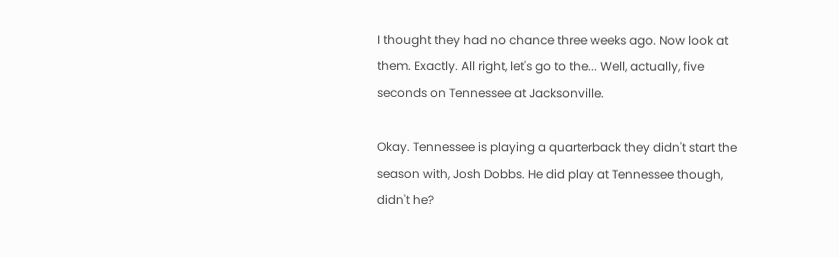I thought they had no chance three weeks ago. Now look at them. Exactly. All right, let's go to the... Well, actually, five seconds on Tennessee at Jacksonville.

Okay. Tennessee is playing a quarterback they didn't start the season with, Josh Dobbs. He did play at Tennessee though, didn't he?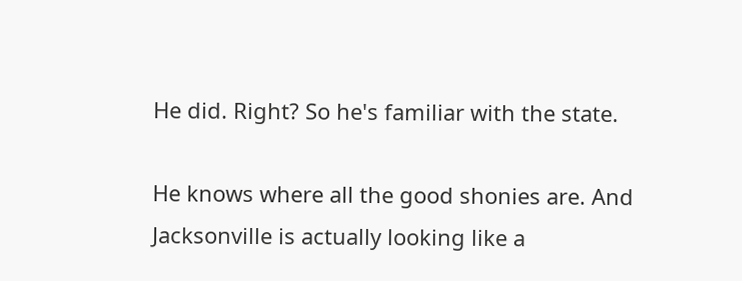He did. Right? So he's familiar with the state.

He knows where all the good shonies are. And Jacksonville is actually looking like a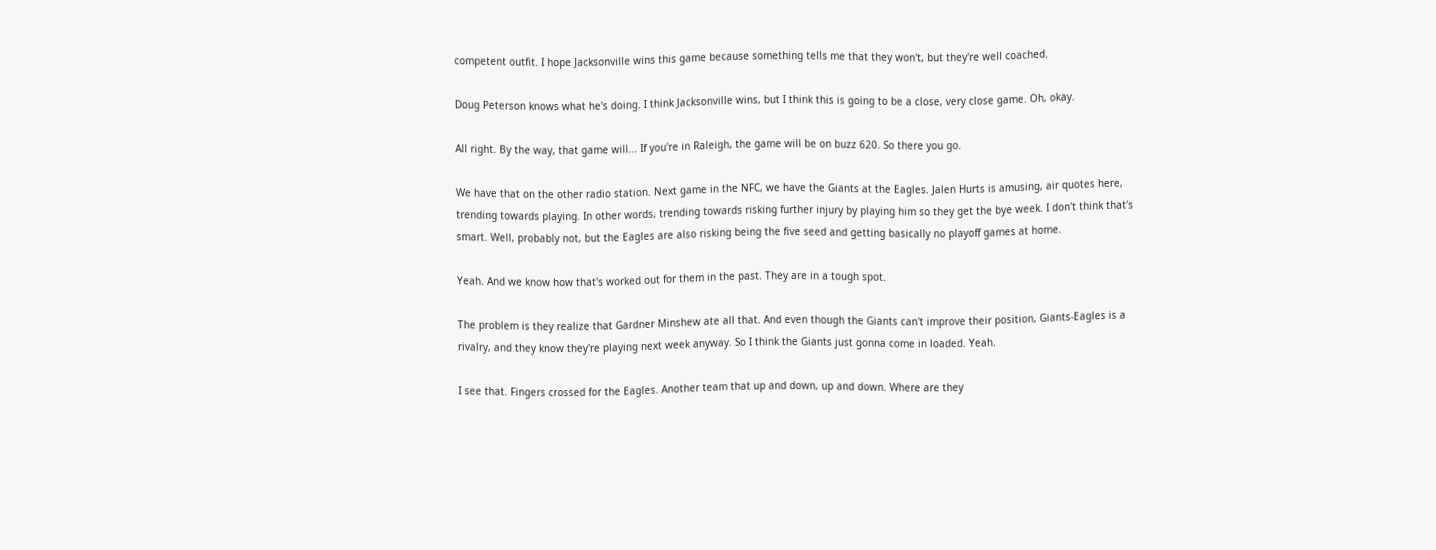competent outfit. I hope Jacksonville wins this game because something tells me that they won't, but they're well coached.

Doug Peterson knows what he's doing. I think Jacksonville wins, but I think this is going to be a close, very close game. Oh, okay.

All right. By the way, that game will... If you're in Raleigh, the game will be on buzz 620. So there you go.

We have that on the other radio station. Next game in the NFC, we have the Giants at the Eagles. Jalen Hurts is amusing, air quotes here, trending towards playing. In other words, trending towards risking further injury by playing him so they get the bye week. I don't think that's smart. Well, probably not, but the Eagles are also risking being the five seed and getting basically no playoff games at home.

Yeah. And we know how that's worked out for them in the past. They are in a tough spot.

The problem is they realize that Gardner Minshew ate all that. And even though the Giants can't improve their position, Giants-Eagles is a rivalry, and they know they're playing next week anyway. So I think the Giants just gonna come in loaded. Yeah.

I see that. Fingers crossed for the Eagles. Another team that up and down, up and down. Where are they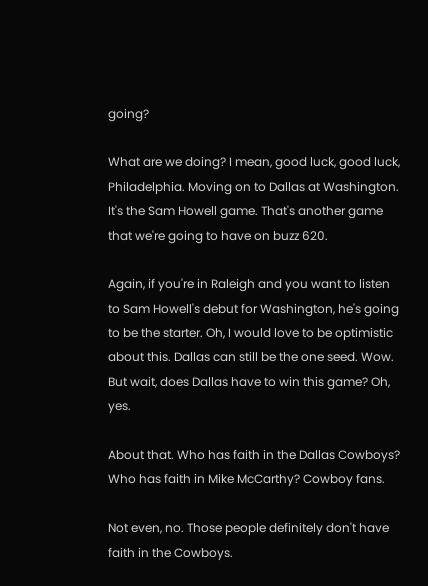going?

What are we doing? I mean, good luck, good luck, Philadelphia. Moving on to Dallas at Washington. It's the Sam Howell game. That's another game that we're going to have on buzz 620.

Again, if you're in Raleigh and you want to listen to Sam Howell's debut for Washington, he's going to be the starter. Oh, I would love to be optimistic about this. Dallas can still be the one seed. Wow. But wait, does Dallas have to win this game? Oh, yes.

About that. Who has faith in the Dallas Cowboys? Who has faith in Mike McCarthy? Cowboy fans.

Not even, no. Those people definitely don't have faith in the Cowboys.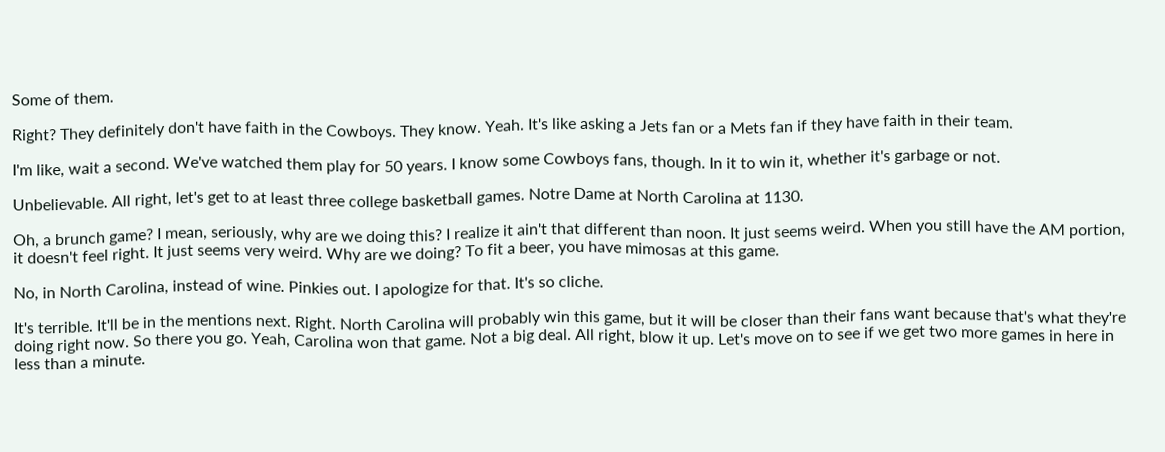Some of them.

Right? They definitely don't have faith in the Cowboys. They know. Yeah. It's like asking a Jets fan or a Mets fan if they have faith in their team.

I'm like, wait a second. We've watched them play for 50 years. I know some Cowboys fans, though. In it to win it, whether it's garbage or not.

Unbelievable. All right, let's get to at least three college basketball games. Notre Dame at North Carolina at 1130.

Oh, a brunch game? I mean, seriously, why are we doing this? I realize it ain't that different than noon. It just seems weird. When you still have the AM portion, it doesn't feel right. It just seems very weird. Why are we doing? To fit a beer, you have mimosas at this game.

No, in North Carolina, instead of wine. Pinkies out. I apologize for that. It's so cliche.

It's terrible. It'll be in the mentions next. Right. North Carolina will probably win this game, but it will be closer than their fans want because that's what they're doing right now. So there you go. Yeah, Carolina won that game. Not a big deal. All right, blow it up. Let's move on to see if we get two more games in here in less than a minute.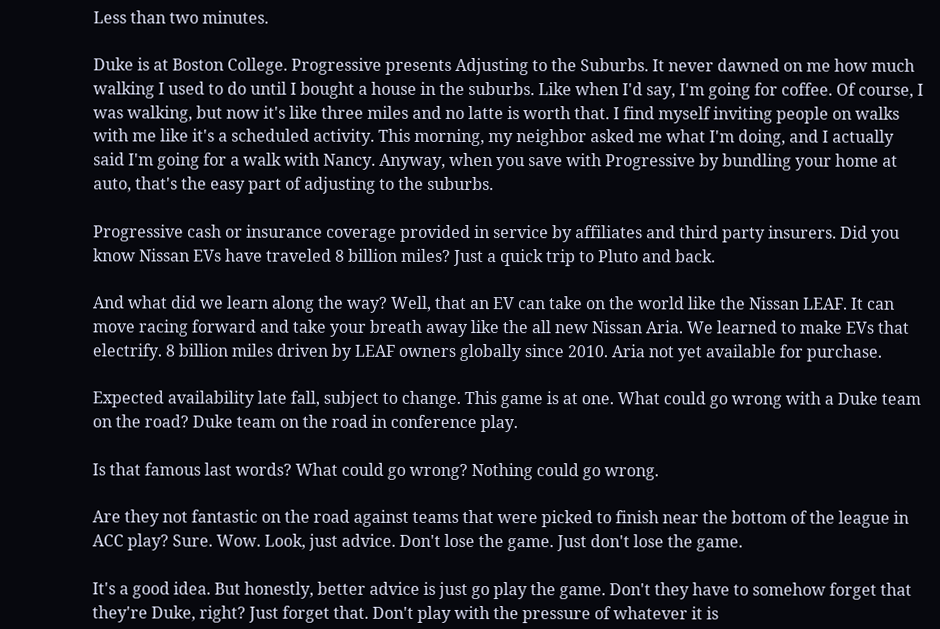Less than two minutes.

Duke is at Boston College. Progressive presents Adjusting to the Suburbs. It never dawned on me how much walking I used to do until I bought a house in the suburbs. Like when I'd say, I'm going for coffee. Of course, I was walking, but now it's like three miles and no latte is worth that. I find myself inviting people on walks with me like it's a scheduled activity. This morning, my neighbor asked me what I'm doing, and I actually said I'm going for a walk with Nancy. Anyway, when you save with Progressive by bundling your home at auto, that's the easy part of adjusting to the suburbs.

Progressive cash or insurance coverage provided in service by affiliates and third party insurers. Did you know Nissan EVs have traveled 8 billion miles? Just a quick trip to Pluto and back.

And what did we learn along the way? Well, that an EV can take on the world like the Nissan LEAF. It can move racing forward and take your breath away like the all new Nissan Aria. We learned to make EVs that electrify. 8 billion miles driven by LEAF owners globally since 2010. Aria not yet available for purchase.

Expected availability late fall, subject to change. This game is at one. What could go wrong with a Duke team on the road? Duke team on the road in conference play.

Is that famous last words? What could go wrong? Nothing could go wrong.

Are they not fantastic on the road against teams that were picked to finish near the bottom of the league in ACC play? Sure. Wow. Look, just advice. Don't lose the game. Just don't lose the game.

It's a good idea. But honestly, better advice is just go play the game. Don't they have to somehow forget that they're Duke, right? Just forget that. Don't play with the pressure of whatever it is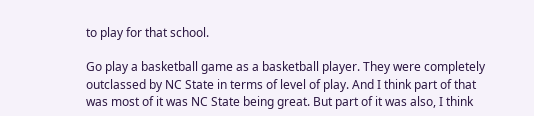to play for that school.

Go play a basketball game as a basketball player. They were completely outclassed by NC State in terms of level of play. And I think part of that was most of it was NC State being great. But part of it was also, I think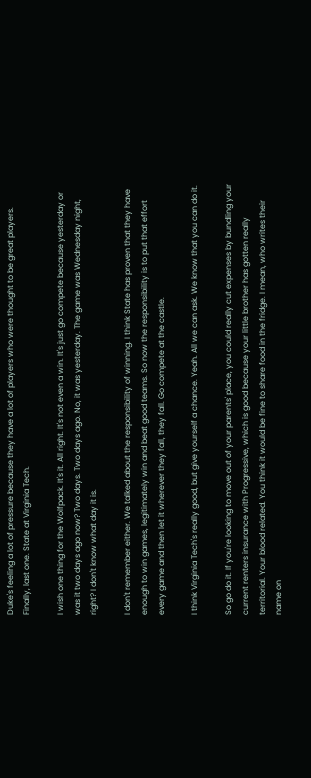Duke's feeling a lot of pressure because they have a lot of players who were thought to be great players. Finally, last one. State at Virginia Tech.

I wish one thing for the Wolfpack. It's it. All right. It's not even a win. It's just go compete because yesterday or was it two days ago now? Two days. Two days ago. No, it was yesterday. The game was Wednesday night, right? I don't know what day it is.

I don't remember either. We talked about the responsibility of winning. I think State has proven that they have enough to win games, legitimately win and beat good teams. So now the responsibility is to put that effort every game and then let it wherever they fall, they fall. Go compete at the castle.

I think Virginia Tech's really good, but give yourself a chance. Yeah. All we can ask. We know that you can do it.

So go do it. If you're looking to move out of your parents' place, you could really cut expenses by bundling your current renters insurance with Progressive, which is good because your little brother has gotten really territorial. Your blood related. You think it would be fine to share food in the fridge. I mean, who writes their name on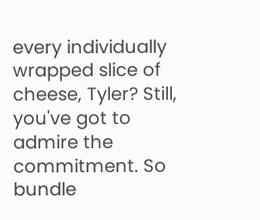every individually wrapped slice of cheese, Tyler? Still, you've got to admire the commitment. So bundle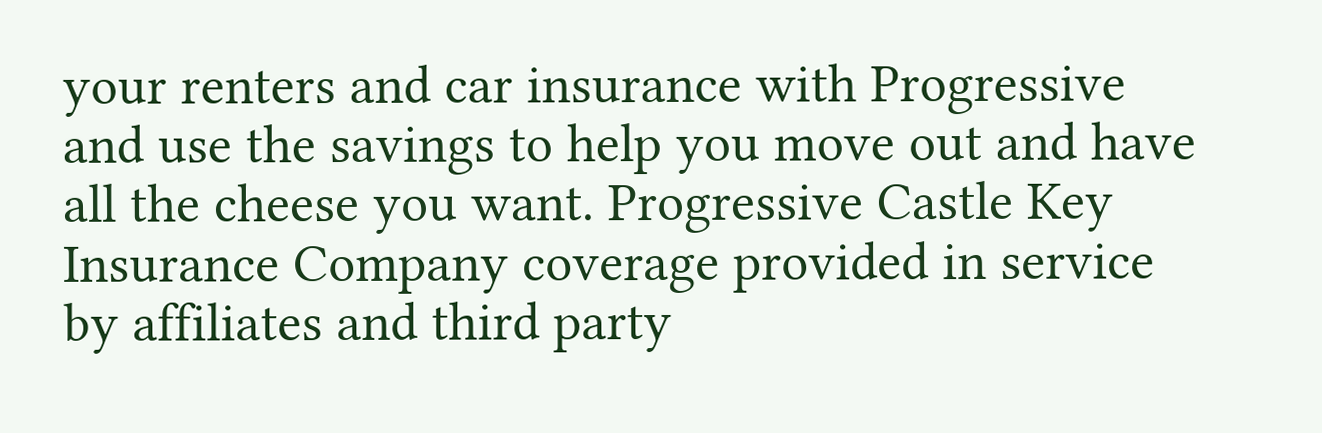your renters and car insurance with Progressive and use the savings to help you move out and have all the cheese you want. Progressive Castle Key Insurance Company coverage provided in service by affiliates and third party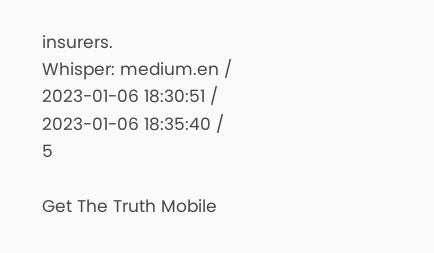insurers.
Whisper: medium.en / 2023-01-06 18:30:51 / 2023-01-06 18:35:40 / 5

Get The Truth Mobile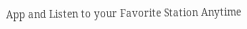App and Listen to your Favorite Station Anytime